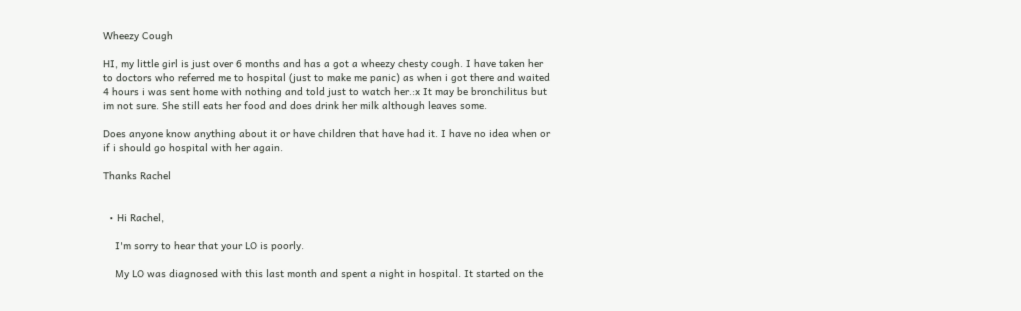Wheezy Cough

HI, my little girl is just over 6 months and has a got a wheezy chesty cough. I have taken her to doctors who referred me to hospital (just to make me panic) as when i got there and waited 4 hours i was sent home with nothing and told just to watch her.:x It may be bronchilitus but im not sure. She still eats her food and does drink her milk although leaves some.

Does anyone know anything about it or have children that have had it. I have no idea when or if i should go hospital with her again.

Thanks Rachel


  • Hi Rachel,

    I'm sorry to hear that your LO is poorly.

    My LO was diagnosed with this last month and spent a night in hospital. It started on the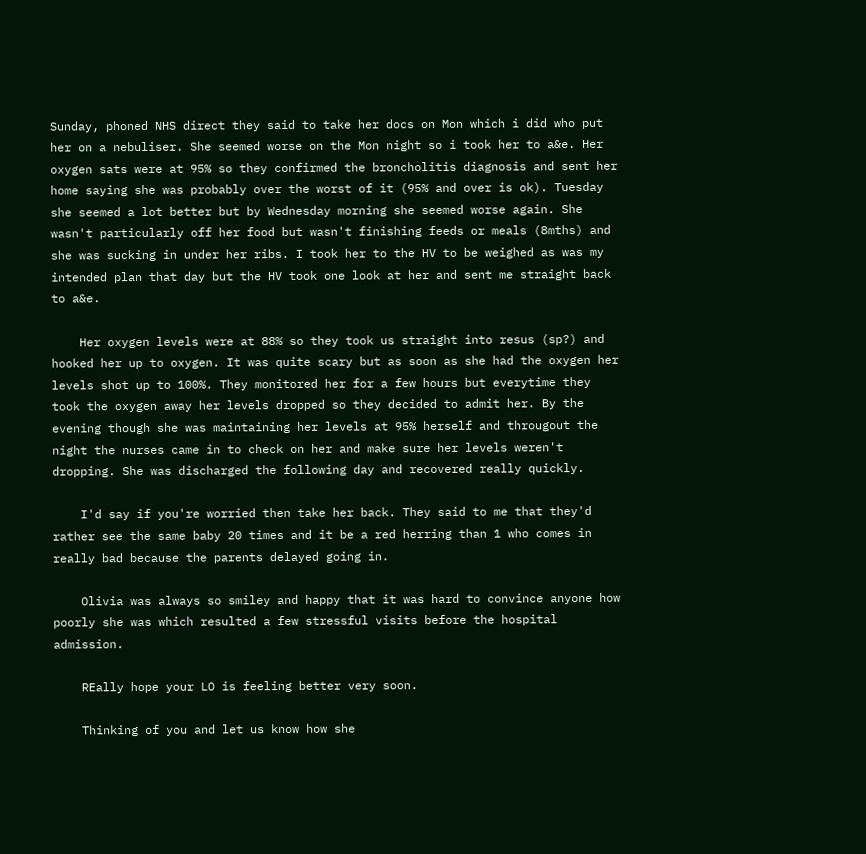Sunday, phoned NHS direct they said to take her docs on Mon which i did who put her on a nebuliser. She seemed worse on the Mon night so i took her to a&e. Her oxygen sats were at 95% so they confirmed the broncholitis diagnosis and sent her home saying she was probably over the worst of it (95% and over is ok). Tuesday she seemed a lot better but by Wednesday morning she seemed worse again. She wasn't particularly off her food but wasn't finishing feeds or meals (8mths) and she was sucking in under her ribs. I took her to the HV to be weighed as was my intended plan that day but the HV took one look at her and sent me straight back to a&e.

    Her oxygen levels were at 88% so they took us straight into resus (sp?) and hooked her up to oxygen. It was quite scary but as soon as she had the oxygen her levels shot up to 100%. They monitored her for a few hours but everytime they took the oxygen away her levels dropped so they decided to admit her. By the evening though she was maintaining her levels at 95% herself and througout the night the nurses came in to check on her and make sure her levels weren't dropping. She was discharged the following day and recovered really quickly.

    I'd say if you're worried then take her back. They said to me that they'd rather see the same baby 20 times and it be a red herring than 1 who comes in really bad because the parents delayed going in.

    Olivia was always so smiley and happy that it was hard to convince anyone how poorly she was which resulted a few stressful visits before the hospital admission.

    REally hope your LO is feeling better very soon.

    Thinking of you and let us know how she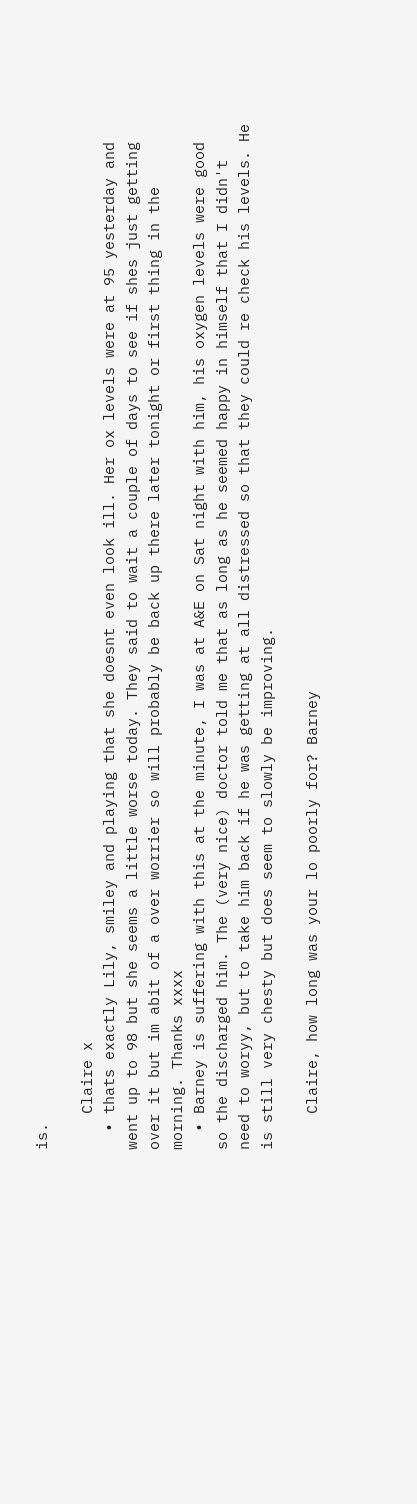is.

    Claire x
  • thats exactly Lily, smiley and playing that she doesnt even look ill. Her ox levels were at 95 yesterday and went up to 98 but she seems a little worse today. They said to wait a couple of days to see if shes just getting over it but im abit of a over worrier so will probably be back up there later tonight or first thing in the morning. Thanks xxxx
  • Barney is suffering with this at the minute, I was at A&E on Sat night with him, his oxygen levels were good so the discharged him. The (very nice) doctor told me that as long as he seemed happy in himself that I didn't need to woryy, but to take him back if he was getting at all distressed so that they could re check his levels. He is still very chesty but does seem to slowly be improving.

    Claire, how long was your lo poorly for? Barney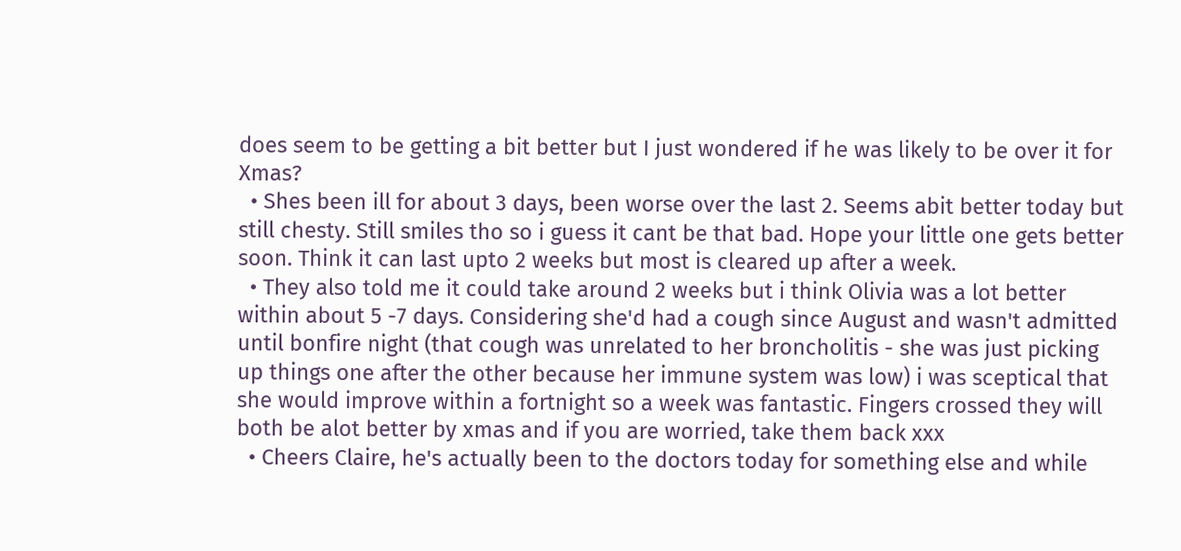does seem to be getting a bit better but I just wondered if he was likely to be over it for Xmas?
  • Shes been ill for about 3 days, been worse over the last 2. Seems abit better today but still chesty. Still smiles tho so i guess it cant be that bad. Hope your little one gets better soon. Think it can last upto 2 weeks but most is cleared up after a week.
  • They also told me it could take around 2 weeks but i think Olivia was a lot better within about 5 -7 days. Considering she'd had a cough since August and wasn't admitted until bonfire night (that cough was unrelated to her broncholitis - she was just picking up things one after the other because her immune system was low) i was sceptical that she would improve within a fortnight so a week was fantastic. Fingers crossed they will both be alot better by xmas and if you are worried, take them back xxx
  • Cheers Claire, he's actually been to the doctors today for something else and while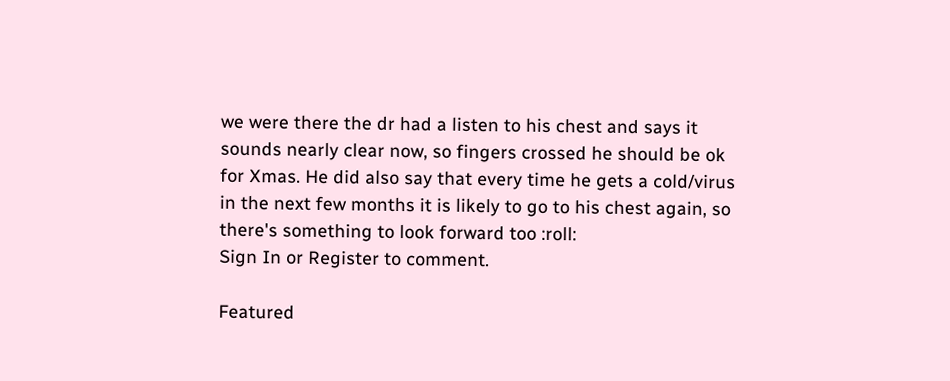we were there the dr had a listen to his chest and says it sounds nearly clear now, so fingers crossed he should be ok for Xmas. He did also say that every time he gets a cold/virus in the next few months it is likely to go to his chest again, so there's something to look forward too :roll:
Sign In or Register to comment.

Featured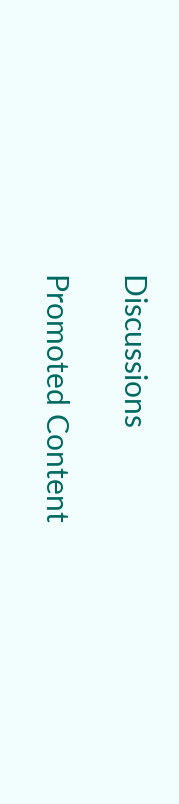Discussions

Promoted Content